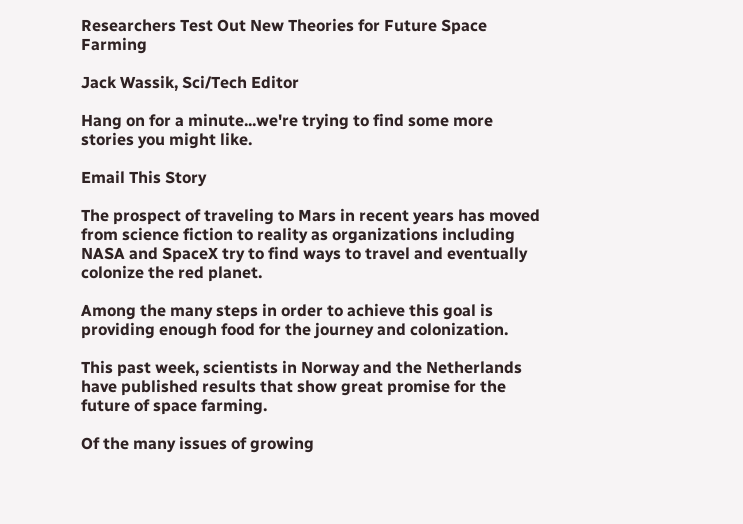Researchers Test Out New Theories for Future Space Farming

Jack Wassik, Sci/Tech Editor

Hang on for a minute...we're trying to find some more stories you might like.

Email This Story

The prospect of traveling to Mars in recent years has moved from science fiction to reality as organizations including NASA and SpaceX try to find ways to travel and eventually colonize the red planet.

Among the many steps in order to achieve this goal is providing enough food for the journey and colonization.

This past week, scientists in Norway and the Netherlands have published results that show great promise for the future of space farming.

Of the many issues of growing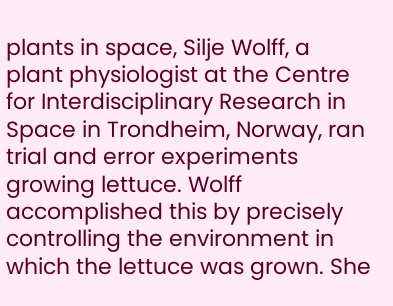plants in space, Silje Wolff, a plant physiologist at the Centre for Interdisciplinary Research in Space in Trondheim, Norway, ran trial and error experiments growing lettuce. Wolff accomplished this by precisely controlling the environment in which the lettuce was grown. She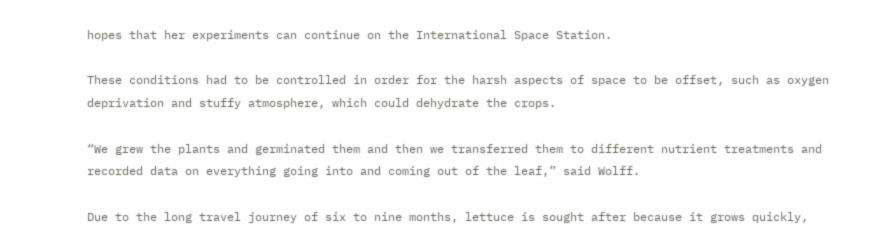hopes that her experiments can continue on the International Space Station.

These conditions had to be controlled in order for the harsh aspects of space to be offset, such as oxygen deprivation and stuffy atmosphere, which could dehydrate the crops.

“We grew the plants and germinated them and then we transferred them to different nutrient treatments and recorded data on everything going into and coming out of the leaf,” said Wolff.

Due to the long travel journey of six to nine months, lettuce is sought after because it grows quickly,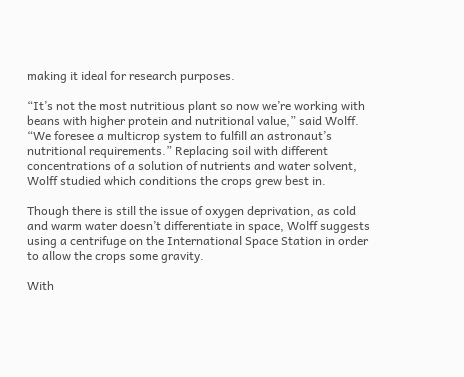making it ideal for research purposes.

“It’s not the most nutritious plant so now we’re working with beans with higher protein and nutritional value,” said Wolff. “We foresee a multicrop system to fulfill an astronaut’s nutritional requirements.” Replacing soil with different concentrations of a solution of nutrients and water solvent, Wolff studied which conditions the crops grew best in.

Though there is still the issue of oxygen deprivation, as cold and warm water doesn’t differentiate in space, Wolff suggests using a centrifuge on the International Space Station in order to allow the crops some gravity.

With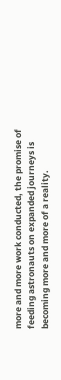more and more work conducted, the promise of feeding astronauts on expanded journeys is becoming more and more of a reality.